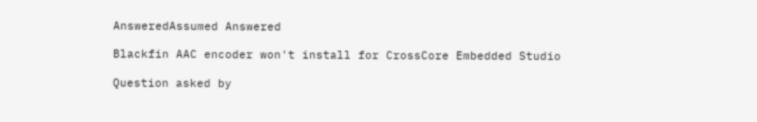AnsweredAssumed Answered

Blackfin AAC encoder won't install for CrossCore Embedded Studio

Question asked by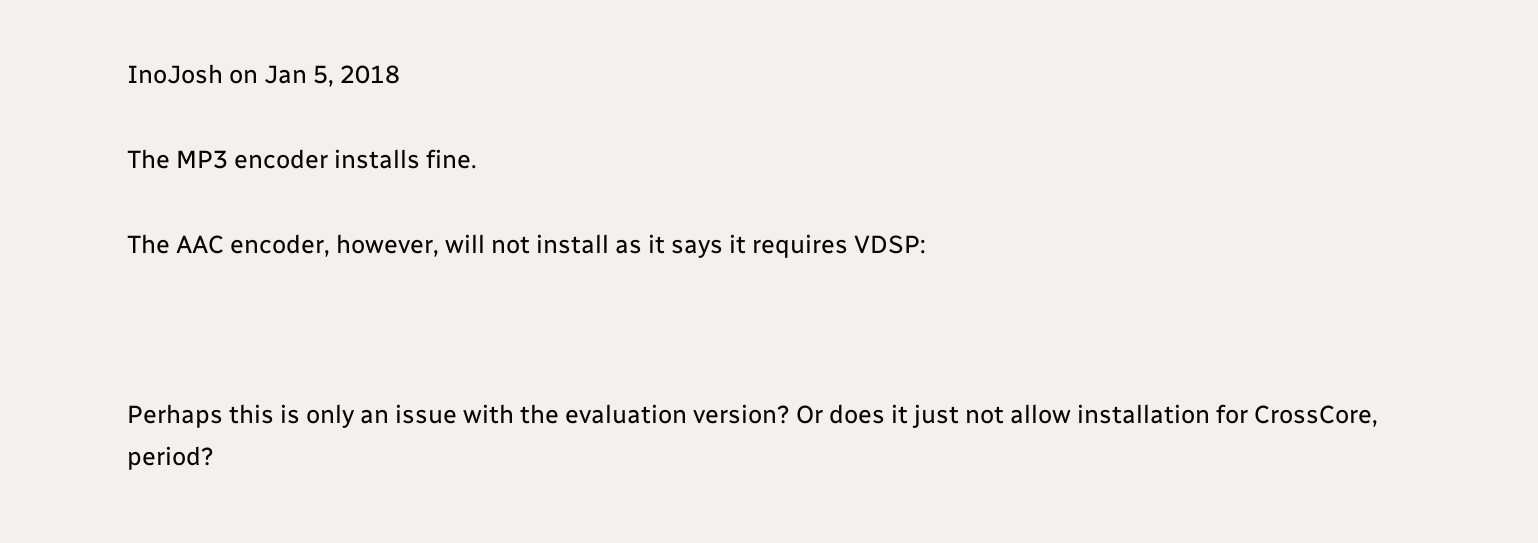InoJosh on Jan 5, 2018

The MP3 encoder installs fine.

The AAC encoder, however, will not install as it says it requires VDSP:



Perhaps this is only an issue with the evaluation version? Or does it just not allow installation for CrossCore, period?